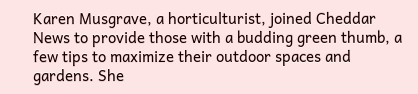Karen Musgrave, a horticulturist, joined Cheddar News to provide those with a budding green thumb, a few tips to maximize their outdoor spaces and gardens. She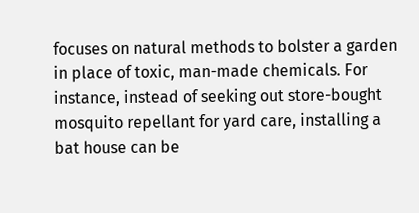focuses on natural methods to bolster a garden in place of toxic, man-made chemicals. For instance, instead of seeking out store-bought mosquito repellant for yard care, installing a bat house can be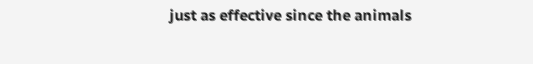just as effective since the animals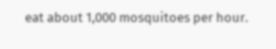eat about 1,000 mosquitoes per hour.